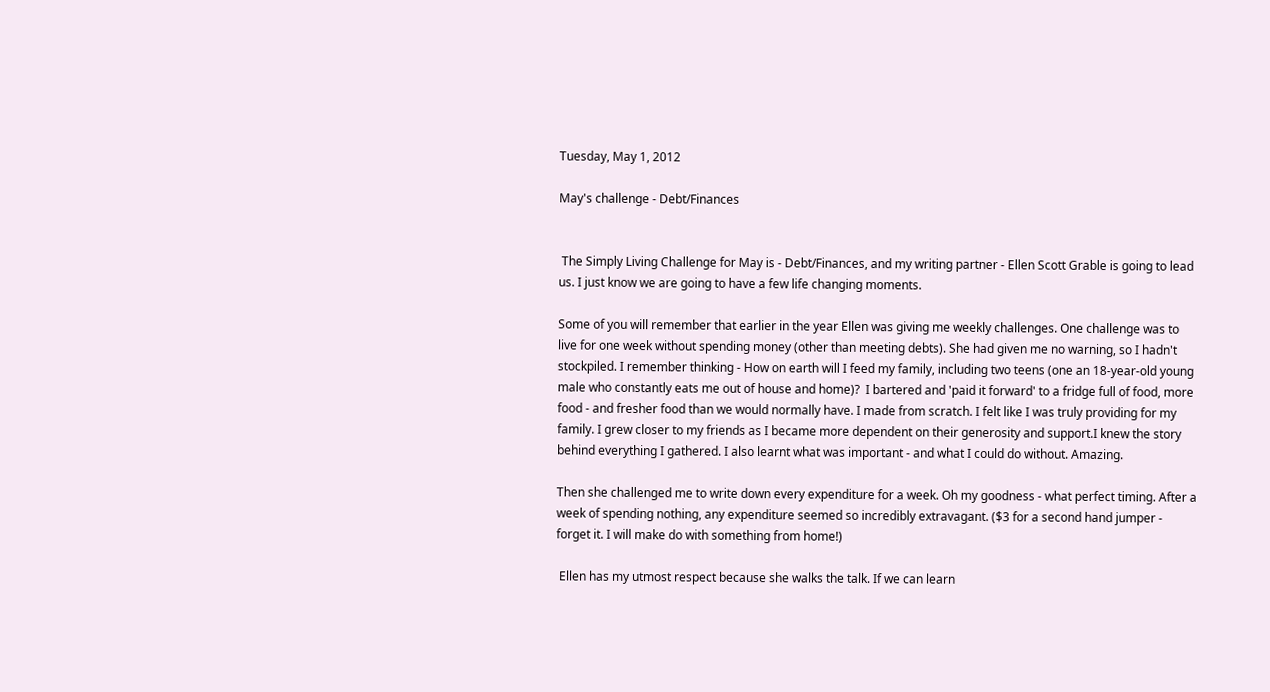Tuesday, May 1, 2012

May's challenge - Debt/Finances


 The Simply Living Challenge for May is - Debt/Finances, and my writing partner - Ellen Scott Grable is going to lead us. I just know we are going to have a few life changing moments.

Some of you will remember that earlier in the year Ellen was giving me weekly challenges. One challenge was to live for one week without spending money (other than meeting debts). She had given me no warning, so I hadn't stockpiled. I remember thinking - How on earth will I feed my family, including two teens (one an 18-year-old young male who constantly eats me out of house and home)?  I bartered and 'paid it forward' to a fridge full of food, more food - and fresher food than we would normally have. I made from scratch. I felt like I was truly providing for my family. I grew closer to my friends as I became more dependent on their generosity and support.I knew the story behind everything I gathered. I also learnt what was important - and what I could do without. Amazing.

Then she challenged me to write down every expenditure for a week. Oh my goodness - what perfect timing. After a week of spending nothing, any expenditure seemed so incredibly extravagant. ($3 for a second hand jumper - forget it. I will make do with something from home!)

 Ellen has my utmost respect because she walks the talk. If we can learn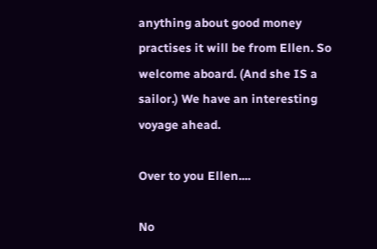anything about good money practises it will be from Ellen. So welcome aboard. (And she IS a sailor.) We have an interesting voyage ahead.

Over to you Ellen....

No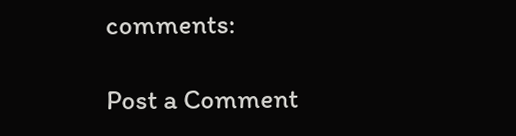comments:

Post a Comment